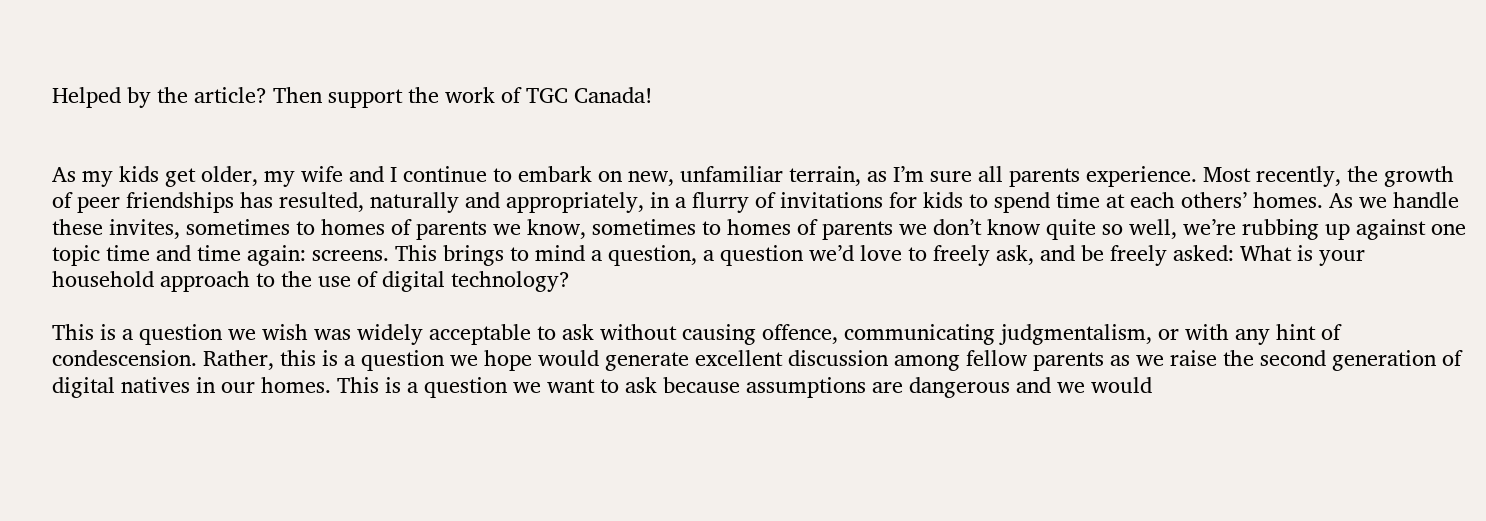Helped by the article? Then support the work of TGC Canada!


As my kids get older, my wife and I continue to embark on new, unfamiliar terrain, as I’m sure all parents experience. Most recently, the growth of peer friendships has resulted, naturally and appropriately, in a flurry of invitations for kids to spend time at each others’ homes. As we handle these invites, sometimes to homes of parents we know, sometimes to homes of parents we don’t know quite so well, we’re rubbing up against one topic time and time again: screens. This brings to mind a question, a question we’d love to freely ask, and be freely asked: What is your household approach to the use of digital technology?

This is a question we wish was widely acceptable to ask without causing offence, communicating judgmentalism, or with any hint of condescension. Rather, this is a question we hope would generate excellent discussion among fellow parents as we raise the second generation of digital natives in our homes. This is a question we want to ask because assumptions are dangerous and we would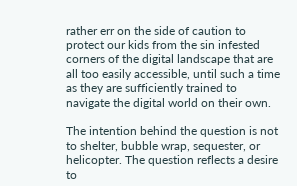rather err on the side of caution to protect our kids from the sin infested corners of the digital landscape that are all too easily accessible, until such a time as they are sufficiently trained to navigate the digital world on their own.

The intention behind the question is not to shelter, bubble wrap, sequester, or helicopter. The question reflects a desire to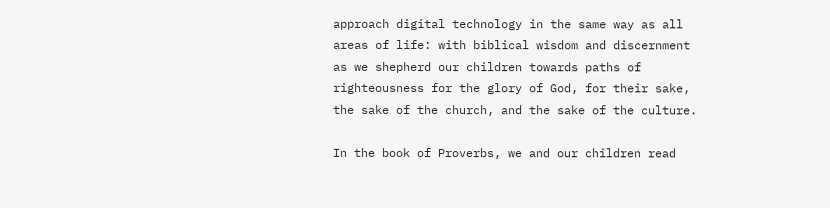approach digital technology in the same way as all areas of life: with biblical wisdom and discernment as we shepherd our children towards paths of righteousness for the glory of God, for their sake, the sake of the church, and the sake of the culture.

In the book of Proverbs, we and our children read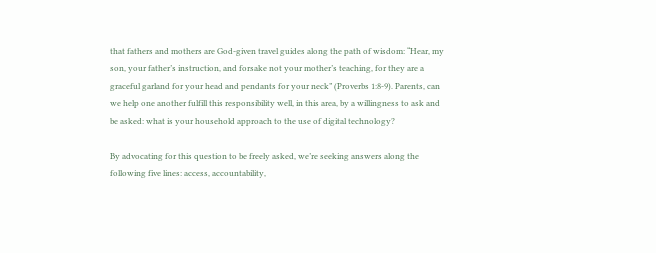that fathers and mothers are God-given travel guides along the path of wisdom: “Hear, my son, your father’s instruction, and forsake not your mother’s teaching, for they are a graceful garland for your head and pendants for your neck” (Proverbs 1:8-9). Parents, can we help one another fulfill this responsibility well, in this area, by a willingness to ask and be asked: what is your household approach to the use of digital technology?

By advocating for this question to be freely asked, we’re seeking answers along the following five lines: access, accountability,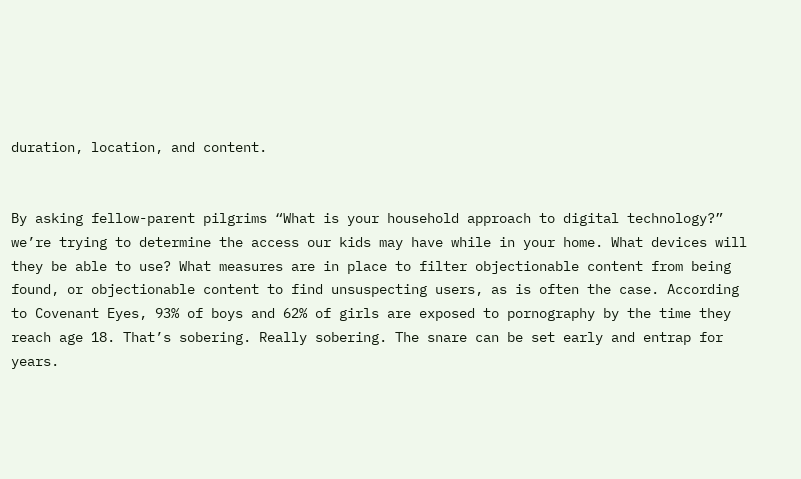duration, location, and content.


By asking fellow-parent pilgrims “What is your household approach to digital technology?” we’re trying to determine the access our kids may have while in your home. What devices will they be able to use? What measures are in place to filter objectionable content from being found, or objectionable content to find unsuspecting users, as is often the case. According to Covenant Eyes, 93% of boys and 62% of girls are exposed to pornography by the time they reach age 18. That’s sobering. Really sobering. The snare can be set early and entrap for years.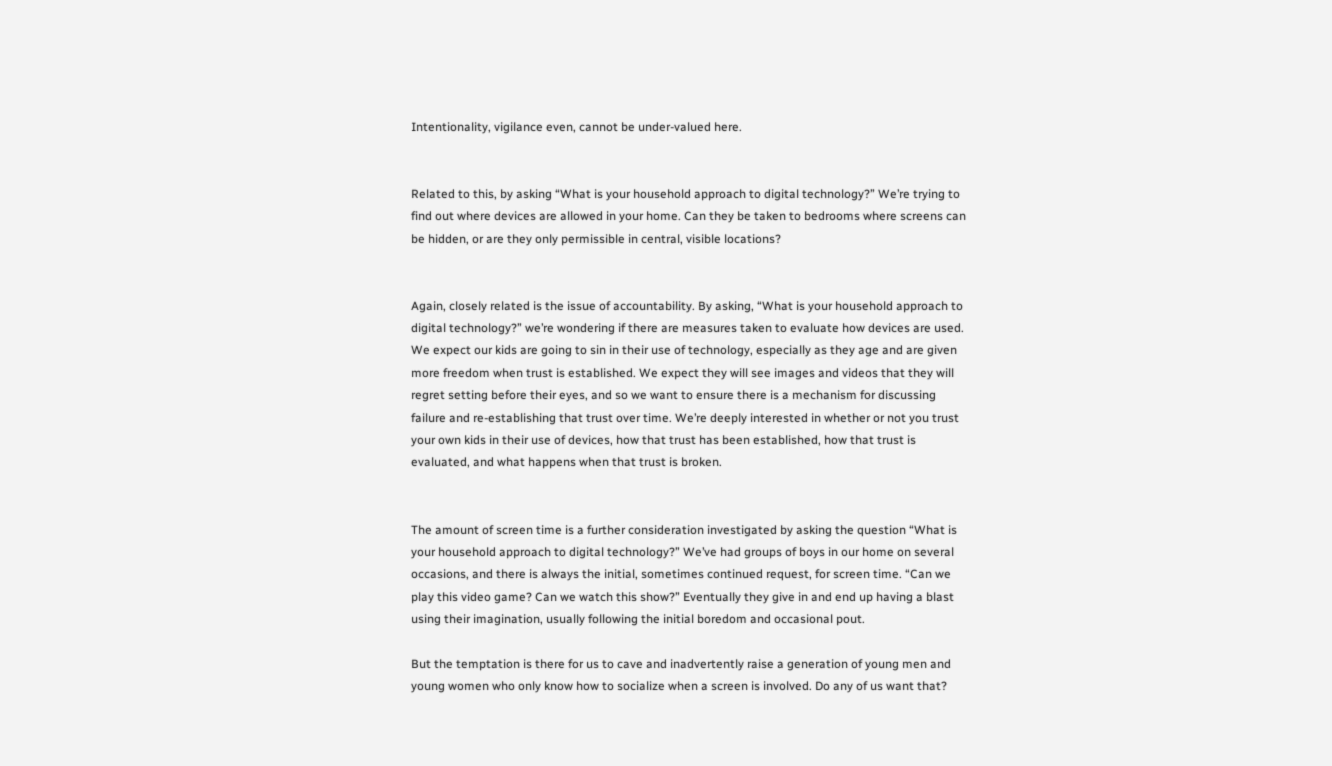Intentionality, vigilance even, cannot be under-valued here.


Related to this, by asking “What is your household approach to digital technology?” We’re trying to find out where devices are allowed in your home. Can they be taken to bedrooms where screens can be hidden, or are they only permissible in central, visible locations?


Again, closely related is the issue of accountability. By asking, “What is your household approach to digital technology?” we’re wondering if there are measures taken to evaluate how devices are used. We expect our kids are going to sin in their use of technology, especially as they age and are given more freedom when trust is established. We expect they will see images and videos that they will regret setting before their eyes, and so we want to ensure there is a mechanism for discussing failure and re-establishing that trust over time. We’re deeply interested in whether or not you trust your own kids in their use of devices, how that trust has been established, how that trust is evaluated, and what happens when that trust is broken.


The amount of screen time is a further consideration investigated by asking the question “What is your household approach to digital technology?” We’ve had groups of boys in our home on several occasions, and there is always the initial, sometimes continued request, for screen time. “Can we play this video game? Can we watch this show?” Eventually they give in and end up having a blast using their imagination, usually following the initial boredom and occasional pout.

But the temptation is there for us to cave and inadvertently raise a generation of young men and young women who only know how to socialize when a screen is involved. Do any of us want that?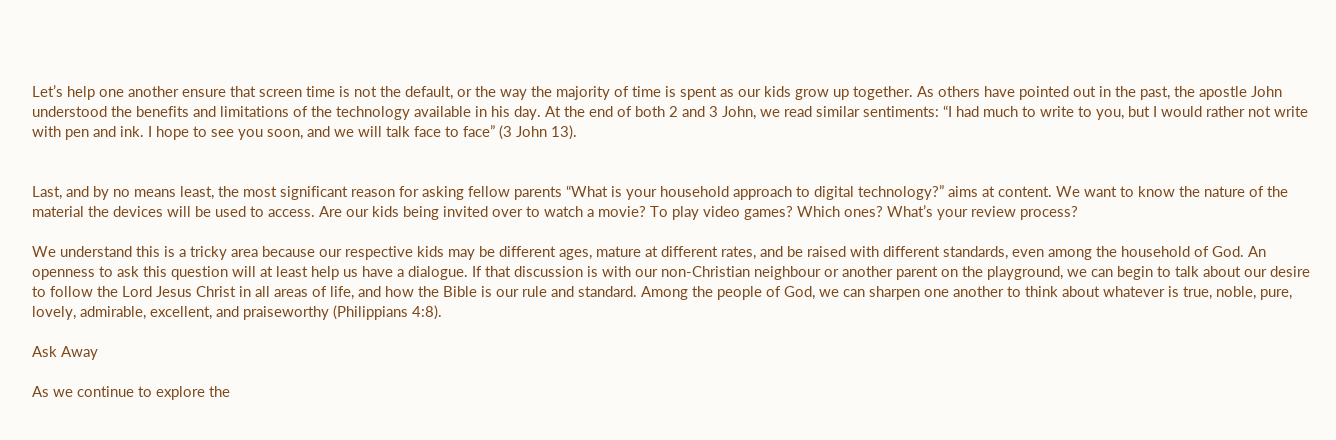Let’s help one another ensure that screen time is not the default, or the way the majority of time is spent as our kids grow up together. As others have pointed out in the past, the apostle John understood the benefits and limitations of the technology available in his day. At the end of both 2 and 3 John, we read similar sentiments: “I had much to write to you, but I would rather not write with pen and ink. I hope to see you soon, and we will talk face to face” (3 John 13).


Last, and by no means least, the most significant reason for asking fellow parents “What is your household approach to digital technology?” aims at content. We want to know the nature of the material the devices will be used to access. Are our kids being invited over to watch a movie? To play video games? Which ones? What’s your review process?

We understand this is a tricky area because our respective kids may be different ages, mature at different rates, and be raised with different standards, even among the household of God. An openness to ask this question will at least help us have a dialogue. If that discussion is with our non-Christian neighbour or another parent on the playground, we can begin to talk about our desire to follow the Lord Jesus Christ in all areas of life, and how the Bible is our rule and standard. Among the people of God, we can sharpen one another to think about whatever is true, noble, pure, lovely, admirable, excellent, and praiseworthy (Philippians 4:8).

Ask Away

As we continue to explore the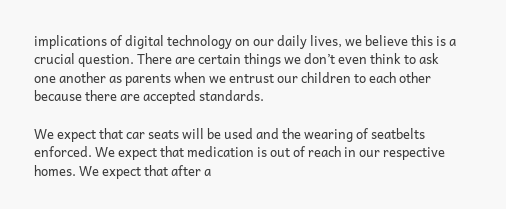implications of digital technology on our daily lives, we believe this is a crucial question. There are certain things we don’t even think to ask one another as parents when we entrust our children to each other because there are accepted standards.

We expect that car seats will be used and the wearing of seatbelts enforced. We expect that medication is out of reach in our respective homes. We expect that after a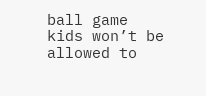ball game kids won’t be allowed to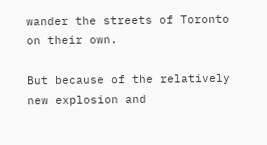wander the streets of Toronto on their own.

But because of the relatively new explosion and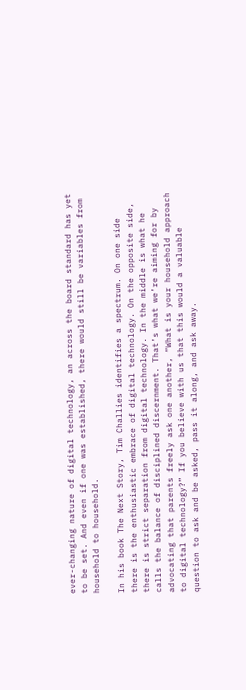ever-changing nature of digital technology, an across the board standard has yet to be set. And even if one was established, there would still be variables from household to household.

In his book The Next Story, Tim Challies identifies a spectrum. On one side there is the enthusiastic embrace of digital technology. On the opposite side, there is strict separation from digital technology. In the middle is what he calls the balance of disciplined discernment. That’s what we’re aiming for by advocating that parents freely ask one another, “What is your household approach to digital technology?” If you believe with us that this would a valuable question to ask and be asked, pass it along, and ask away.